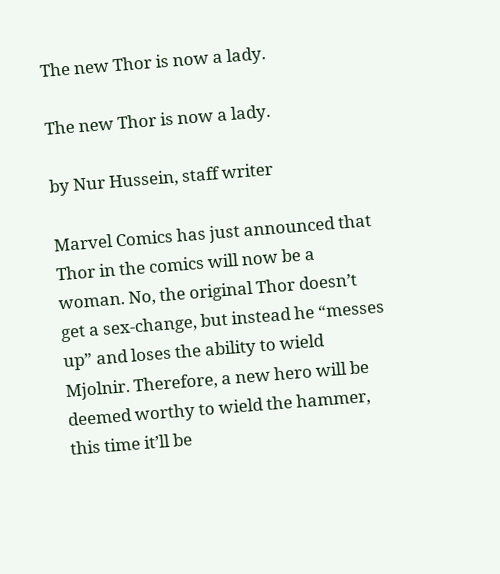The new Thor is now a lady.

The new Thor is now a lady.

by Nur Hussein, staff writer

Marvel Comics has just announced that Thor in the comics will now be a woman. No, the original Thor doesn’t get a sex-change, but instead he “messes up” and loses the ability to wield Mjolnir. Therefore, a new hero will be deemed worthy to wield the hammer, this time it’ll be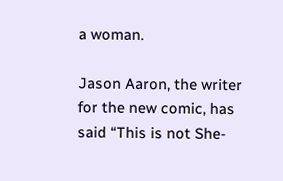a woman.

Jason Aaron, the writer for the new comic, has said “This is not She-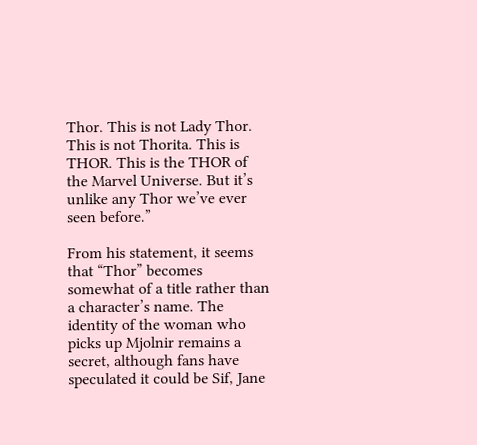Thor. This is not Lady Thor. This is not Thorita. This is THOR. This is the THOR of the Marvel Universe. But it’s unlike any Thor we’ve ever seen before.”

From his statement, it seems that “Thor” becomes somewhat of a title rather than a character’s name. The identity of the woman who picks up Mjolnir remains a secret, although fans have speculated it could be Sif, Jane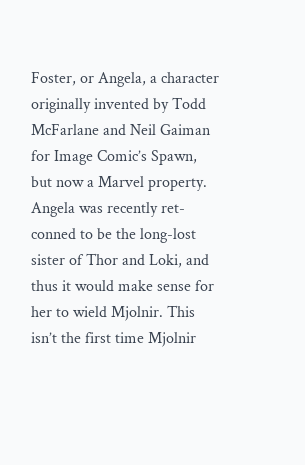Foster, or Angela, a character originally invented by Todd McFarlane and Neil Gaiman for Image Comic’s Spawn, but now a Marvel property. Angela was recently ret-conned to be the long-lost sister of Thor and Loki, and thus it would make sense for her to wield Mjolnir. This isn’t the first time Mjolnir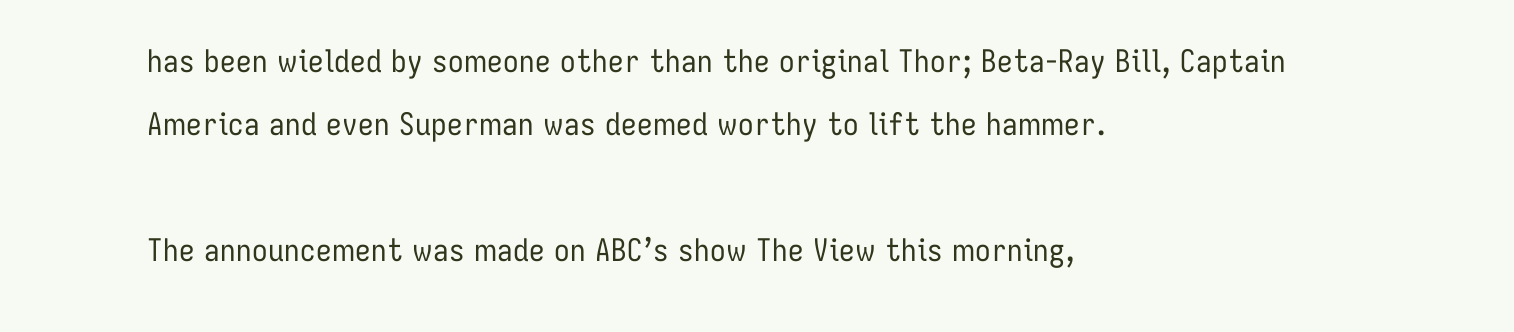has been wielded by someone other than the original Thor; Beta-Ray Bill, Captain America and even Superman was deemed worthy to lift the hammer.

The announcement was made on ABC’s show The View this morning,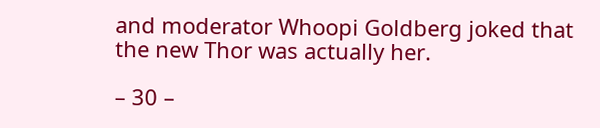and moderator Whoopi Goldberg joked that the new Thor was actually her.

– 30 –